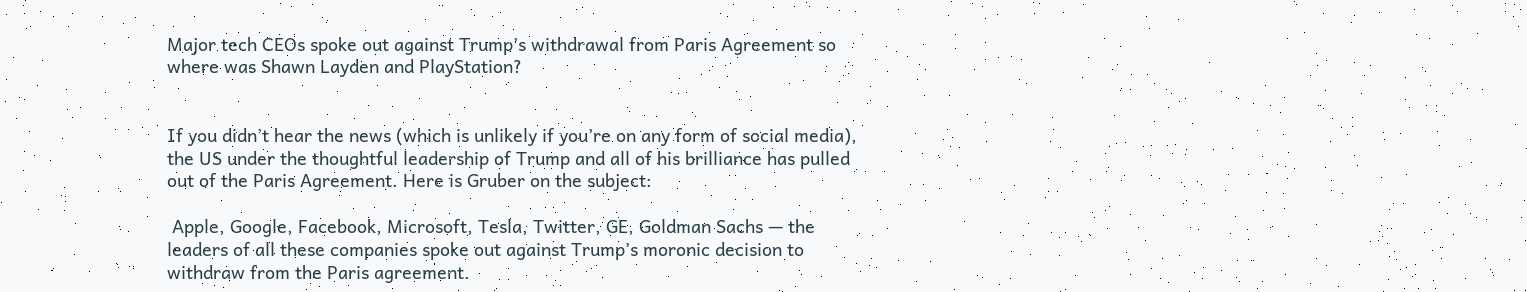Major tech CEOs spoke out against Trump’s withdrawal from Paris Agreement so where was Shawn Layden and PlayStation?


If you didn’t hear the news (which is unlikely if you’re on any form of social media), the US under the thoughtful leadership of Trump and all of his brilliance has pulled out of the Paris Agreement. Here is Gruber on the subject:

 Apple, Google, Facebook, Microsoft, Tesla, Twitter, GE, Goldman Sachs — the leaders of all these companies spoke out against Trump’s moronic decision to withdraw from the Paris agreement.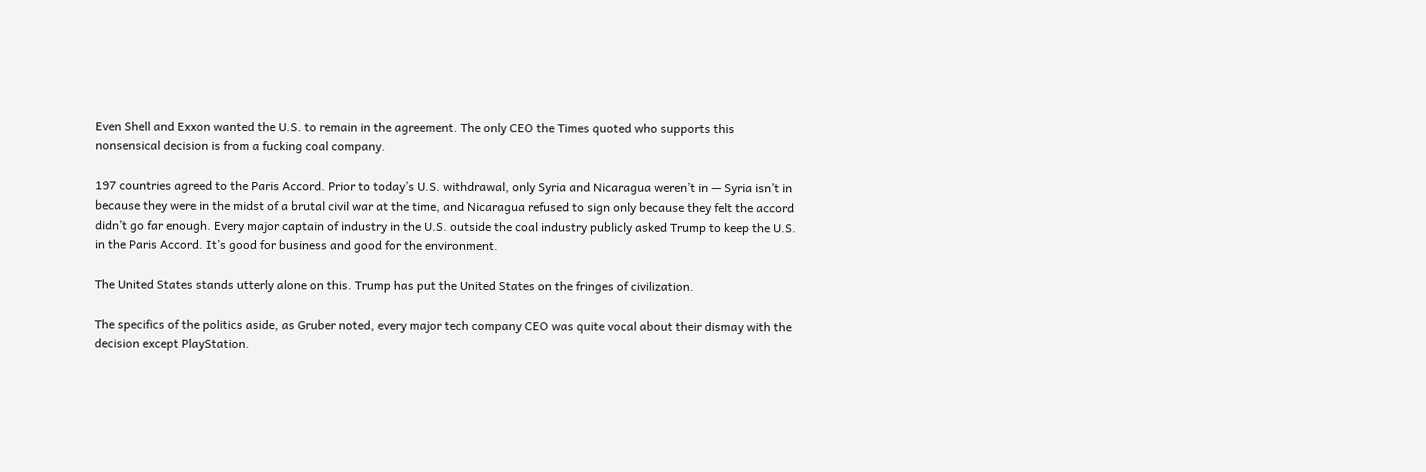Even Shell and Exxon wanted the U.S. to remain in the agreement. The only CEO the Times quoted who supports this nonsensical decision is from a fucking coal company.

197 countries agreed to the Paris Accord. Prior to today’s U.S. withdrawal, only Syria and Nicaragua weren’t in — Syria isn’t in because they were in the midst of a brutal civil war at the time, and Nicaragua refused to sign only because they felt the accord didn’t go far enough. Every major captain of industry in the U.S. outside the coal industry publicly asked Trump to keep the U.S. in the Paris Accord. It’s good for business and good for the environment.

The United States stands utterly alone on this. Trump has put the United States on the fringes of civilization.

The specifics of the politics aside, as Gruber noted, every major tech company CEO was quite vocal about their dismay with the decision except PlayStation.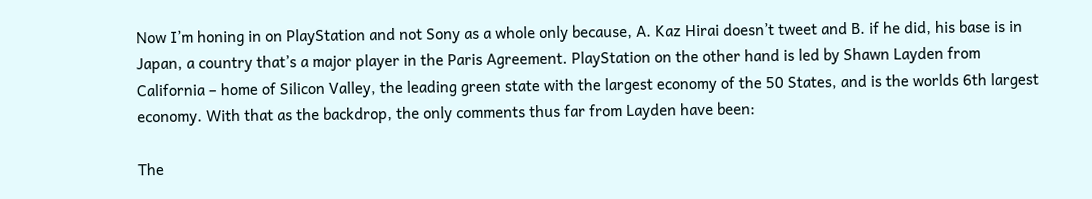Now I’m honing in on PlayStation and not Sony as a whole only because, A. Kaz Hirai doesn’t tweet and B. if he did, his base is in Japan, a country that’s a major player in the Paris Agreement. PlayStation on the other hand is led by Shawn Layden from California – home of Silicon Valley, the leading green state with the largest economy of the 50 States, and is the worlds 6th largest economy. With that as the backdrop, the only comments thus far from Layden have been:

The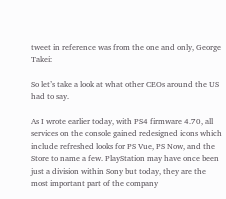tweet in reference was from the one and only, George Takei:

So let’s take a look at what other CEOs around the US had to say.

As I wrote earlier today, with PS4 firmware 4.70, all services on the console gained redesigned icons which include refreshed looks for PS Vue, PS Now, and the Store to name a few. PlayStation may have once been just a division within Sony but today, they are the most important part of the company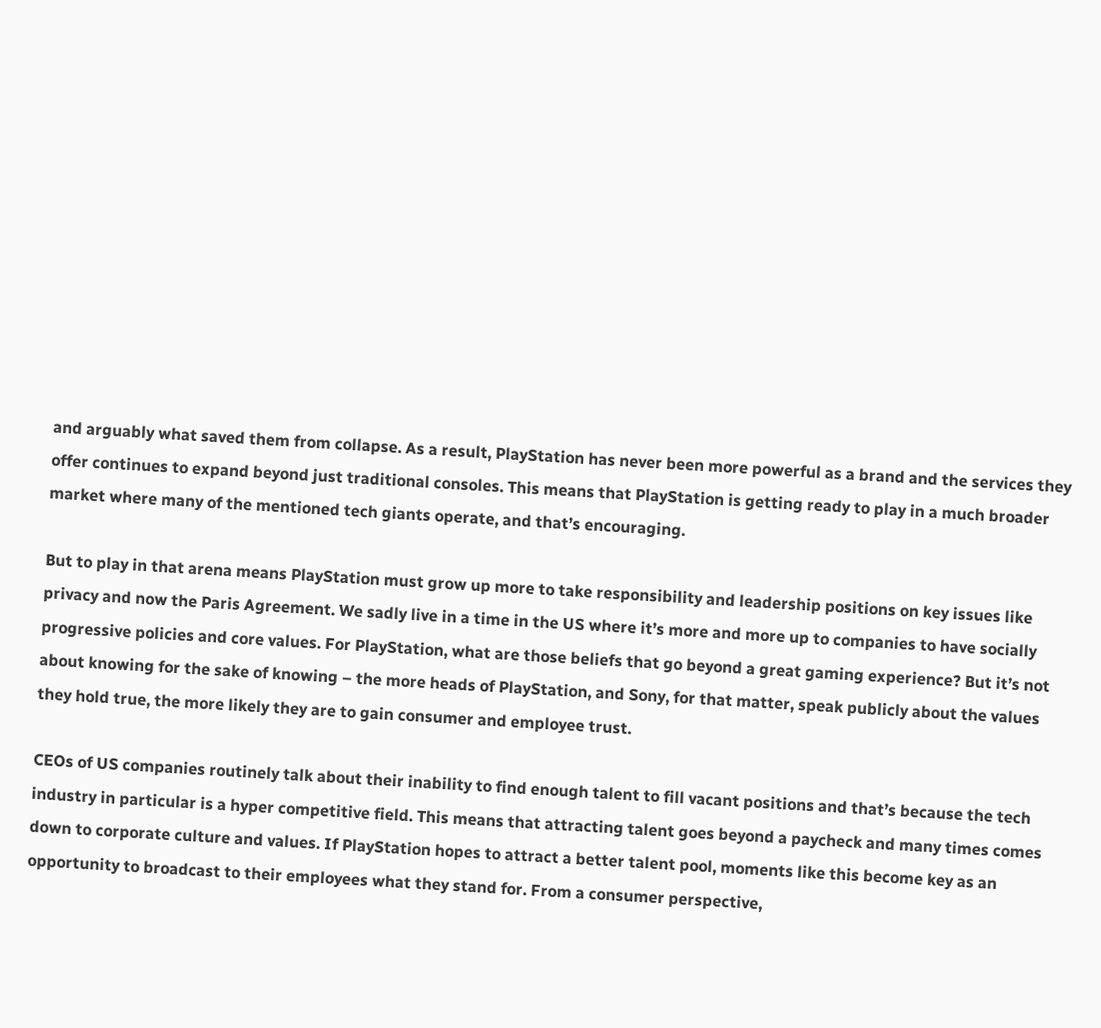and arguably what saved them from collapse. As a result, PlayStation has never been more powerful as a brand and the services they offer continues to expand beyond just traditional consoles. This means that PlayStation is getting ready to play in a much broader market where many of the mentioned tech giants operate, and that’s encouraging.

But to play in that arena means PlayStation must grow up more to take responsibility and leadership positions on key issues like privacy and now the Paris Agreement. We sadly live in a time in the US where it’s more and more up to companies to have socially progressive policies and core values. For PlayStation, what are those beliefs that go beyond a great gaming experience? But it’s not about knowing for the sake of knowing – the more heads of PlayStation, and Sony, for that matter, speak publicly about the values they hold true, the more likely they are to gain consumer and employee trust.

CEOs of US companies routinely talk about their inability to find enough talent to fill vacant positions and that’s because the tech industry in particular is a hyper competitive field. This means that attracting talent goes beyond a paycheck and many times comes down to corporate culture and values. If PlayStation hopes to attract a better talent pool, moments like this become key as an opportunity to broadcast to their employees what they stand for. From a consumer perspective,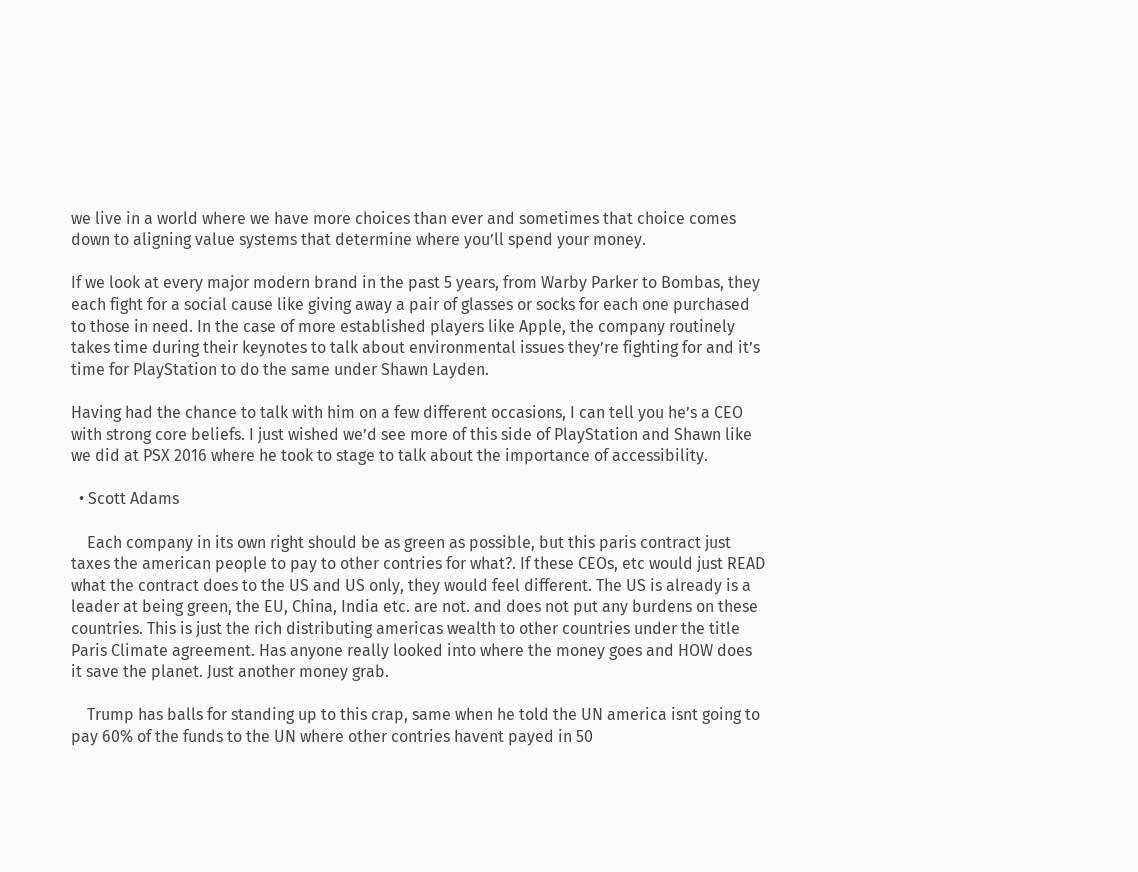we live in a world where we have more choices than ever and sometimes that choice comes down to aligning value systems that determine where you’ll spend your money.

If we look at every major modern brand in the past 5 years, from Warby Parker to Bombas, they each fight for a social cause like giving away a pair of glasses or socks for each one purchased to those in need. In the case of more established players like Apple, the company routinely takes time during their keynotes to talk about environmental issues they’re fighting for and it’s time for PlayStation to do the same under Shawn Layden.

Having had the chance to talk with him on a few different occasions, I can tell you he’s a CEO with strong core beliefs. I just wished we’d see more of this side of PlayStation and Shawn like we did at PSX 2016 where he took to stage to talk about the importance of accessibility.

  • Scott Adams

    Each company in its own right should be as green as possible, but this paris contract just taxes the american people to pay to other contries for what?. If these CEOs, etc would just READ what the contract does to the US and US only, they would feel different. The US is already is a leader at being green, the EU, China, India etc. are not. and does not put any burdens on these countries. This is just the rich distributing americas wealth to other countries under the title Paris Climate agreement. Has anyone really looked into where the money goes and HOW does it save the planet. Just another money grab.

    Trump has balls for standing up to this crap, same when he told the UN america isnt going to pay 60% of the funds to the UN where other contries havent payed in 50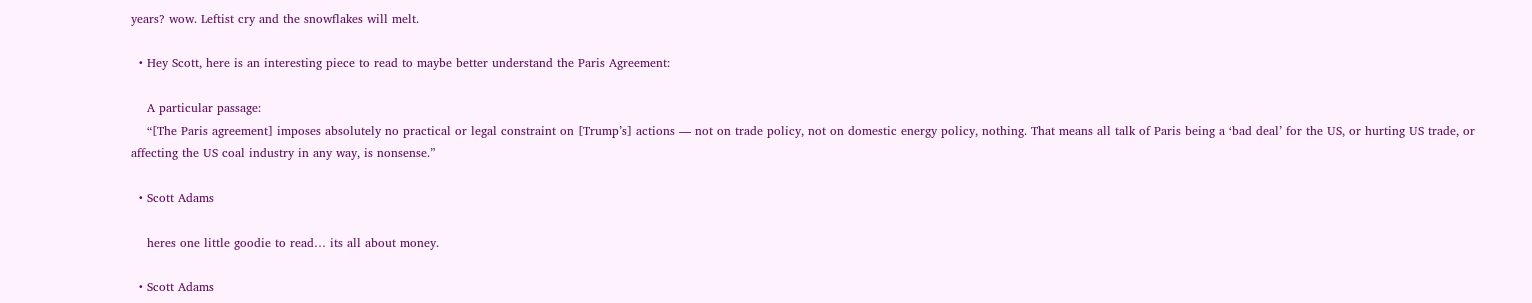years? wow. Leftist cry and the snowflakes will melt.

  • Hey Scott, here is an interesting piece to read to maybe better understand the Paris Agreement:

    A particular passage:
    “[The Paris agreement] imposes absolutely no practical or legal constraint on [Trump’s] actions — not on trade policy, not on domestic energy policy, nothing. That means all talk of Paris being a ‘bad deal’ for the US, or hurting US trade, or affecting the US coal industry in any way, is nonsense.”

  • Scott Adams

    heres one little goodie to read… its all about money.

  • Scott Adams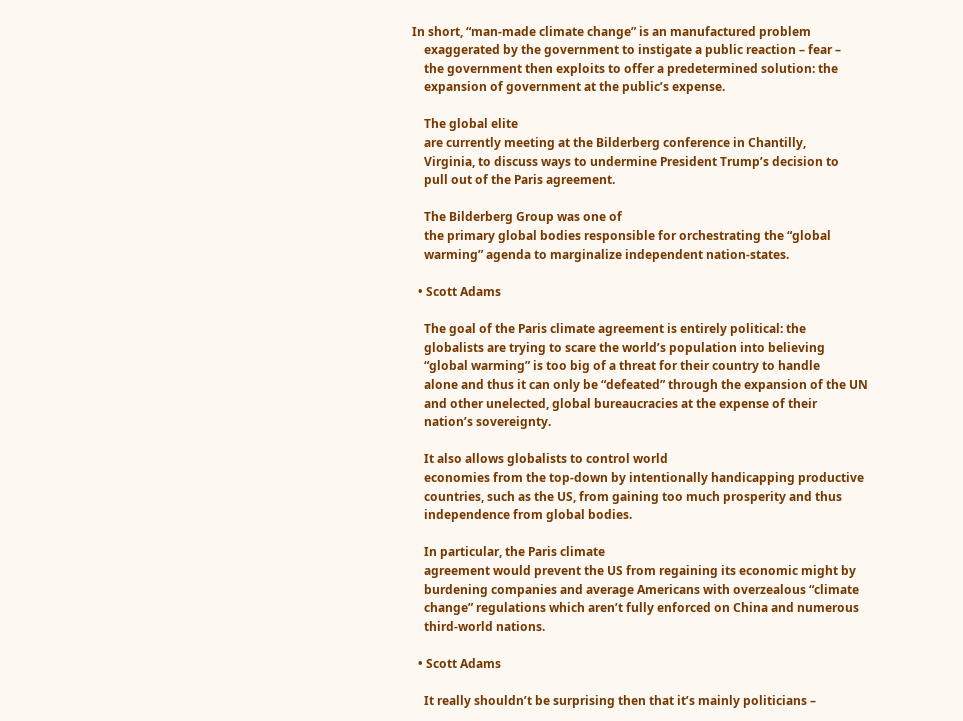In short, “man-made climate change” is an manufactured problem
    exaggerated by the government to instigate a public reaction – fear –
    the government then exploits to offer a predetermined solution: the
    expansion of government at the public’s expense.

    The global elite
    are currently meeting at the Bilderberg conference in Chantilly,
    Virginia, to discuss ways to undermine President Trump’s decision to
    pull out of the Paris agreement.

    The Bilderberg Group was one of
    the primary global bodies responsible for orchestrating the “global
    warming” agenda to marginalize independent nation-states.

  • Scott Adams

    The goal of the Paris climate agreement is entirely political: the
    globalists are trying to scare the world’s population into believing
    “global warming” is too big of a threat for their country to handle
    alone and thus it can only be “defeated” through the expansion of the UN
    and other unelected, global bureaucracies at the expense of their
    nation’s sovereignty.

    It also allows globalists to control world
    economies from the top-down by intentionally handicapping productive
    countries, such as the US, from gaining too much prosperity and thus
    independence from global bodies.

    In particular, the Paris climate
    agreement would prevent the US from regaining its economic might by
    burdening companies and average Americans with overzealous “climate
    change” regulations which aren’t fully enforced on China and numerous
    third-world nations.

  • Scott Adams

    It really shouldn’t be surprising then that it’s mainly politicians –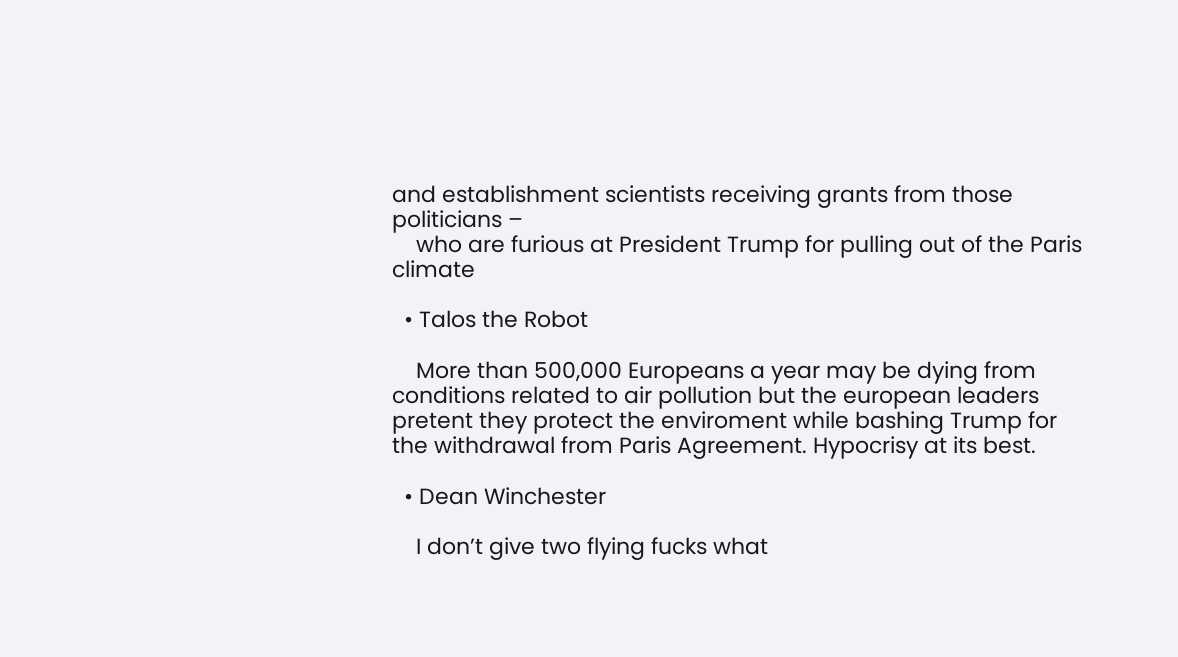and establishment scientists receiving grants from those politicians –
    who are furious at President Trump for pulling out of the Paris climate

  • Talos the Robot

    More than 500,000 Europeans a year may be dying from conditions related to air pollution but the european leaders pretent they protect the enviroment while bashing Trump for the withdrawal from Paris Agreement. Hypocrisy at its best.

  • Dean Winchester

    I don’t give two flying fucks what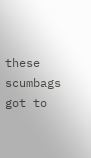these scumbags got to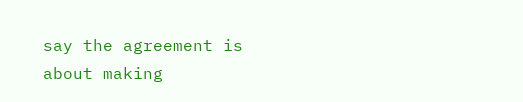say the agreement is about making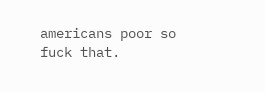americans poor so fuck that.